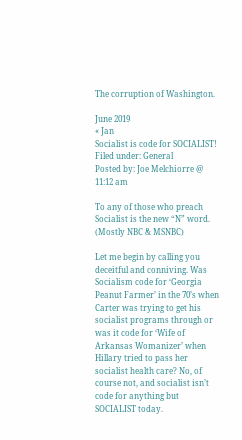The corruption of Washington.

June 2019
« Jan
Socialist is code for SOCIALIST!
Filed under: General
Posted by: Joe Melchiorre @ 11:12 am

To any of those who preach Socialist is the new “N” word. (Mostly NBC & MSNBC)

Let me begin by calling you deceitful and conniving. Was Socialism code for ‘Georgia Peanut Farmer’ in the 70’s when Carter was trying to get his socialist programs through or was it code for ‘Wife of Arkansas Womanizer’ when Hillary tried to pass her socialist health care? No, of course not, and socialist isn’t code for anything but SOCIALIST today.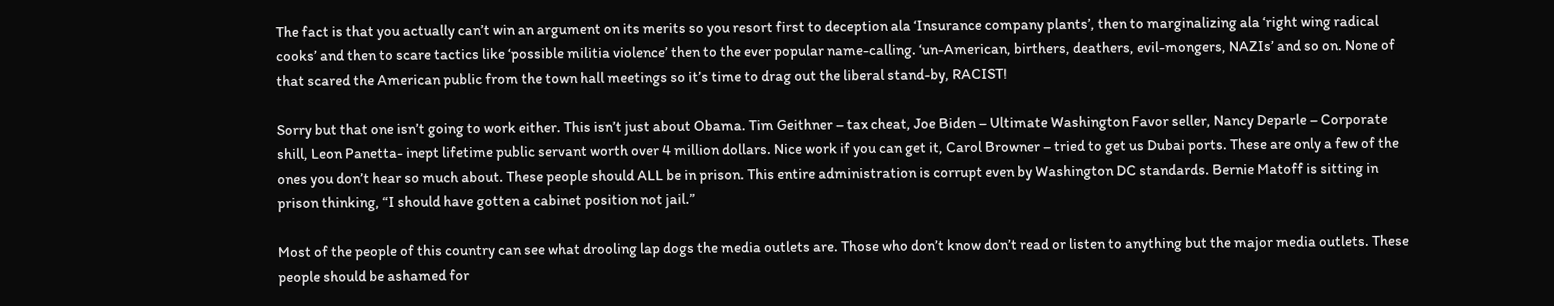The fact is that you actually can’t win an argument on its merits so you resort first to deception ala ‘Insurance company plants’, then to marginalizing ala ‘right wing radical cooks’ and then to scare tactics like ‘possible militia violence’ then to the ever popular name-calling. ‘un-American, birthers, deathers, evil-mongers, NAZIs’ and so on. None of that scared the American public from the town hall meetings so it’s time to drag out the liberal stand-by, RACIST!

Sorry but that one isn’t going to work either. This isn’t just about Obama. Tim Geithner – tax cheat, Joe Biden – Ultimate Washington Favor seller, Nancy Deparle – Corporate shill, Leon Panetta- inept lifetime public servant worth over 4 million dollars. Nice work if you can get it, Carol Browner – tried to get us Dubai ports. These are only a few of the ones you don’t hear so much about. These people should ALL be in prison. This entire administration is corrupt even by Washington DC standards. Bernie Matoff is sitting in prison thinking, “I should have gotten a cabinet position not jail.”

Most of the people of this country can see what drooling lap dogs the media outlets are. Those who don’t know don’t read or listen to anything but the major media outlets. These people should be ashamed for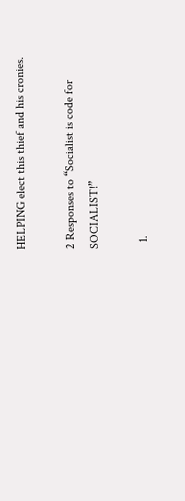HELPING elect this thief and his cronies.

2 Responses to “Socialist is code for SOCIALIST!”

  1.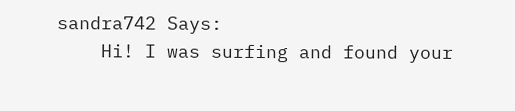sandra742 Says:
    Hi! I was surfing and found your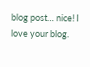blog post… nice! I love your blog.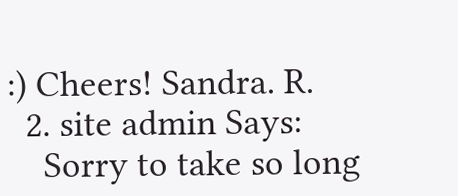:) Cheers! Sandra. R.
  2. site admin Says:
    Sorry to take so long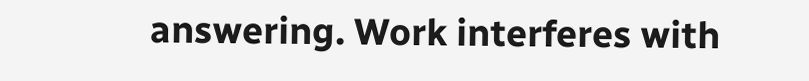answering. Work interferes with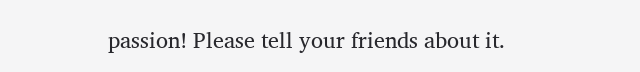passion! Please tell your friends about it.